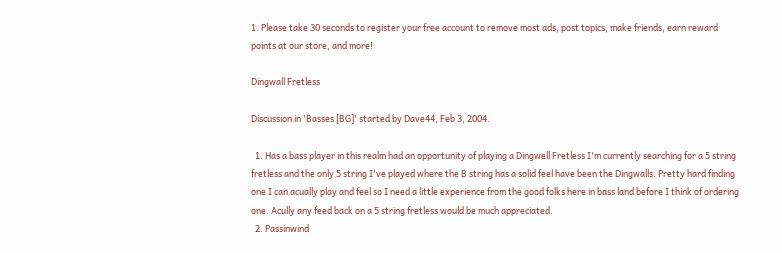1. Please take 30 seconds to register your free account to remove most ads, post topics, make friends, earn reward points at our store, and more!

Dingwall Fretless

Discussion in 'Basses [BG]' started by Dave44, Feb 3, 2004.

  1. Has a bass player in this realm had an opportunity of playing a Dingwell Fretless I'm currently searching for a 5 string fretless and the only 5 string I've played where the B string has a solid feel have been the Dingwalls. Pretty hard finding one I can acually play and feel so I need a little experience from the good folks here in bass land before I think of ordering one. Acully any feed back on a 5 string fretless would be much appreciated.
  2. Passinwind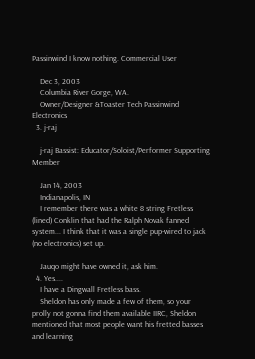Passinwind I know nothing. Commercial User

    Dec 3, 2003
    Columbia River Gorge, WA.
    Owner/Designer &Toaster Tech Passinwind Electronics
  3. j-raj

    j-raj Bassist: Educator/Soloist/Performer Supporting Member

    Jan 14, 2003
    Indianapolis, IN
    I remember there was a white 8 string Fretless (lined) Conklin that had the Ralph Novak fanned system... I think that it was a single pup-wired to jack (no electronics) set up.

    Jauqo might have owned it, ask him.
  4. Yes....
    I have a Dingwall Fretless bass.
    Sheldon has only made a few of them, so your prolly not gonna find them available IIRC, Sheldon mentioned that most people want his fretted basses and learning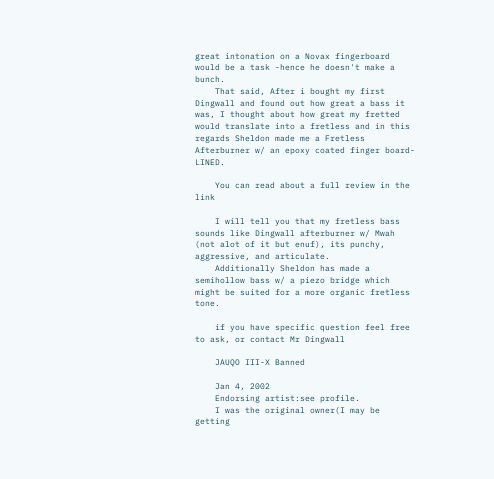great intonation on a Novax fingerboard would be a task -hence he doesn't make a bunch.
    That said, After i bought my first Dingwall and found out how great a bass it was, I thought about how great my fretted would translate into a fretless and in this regards Sheldon made me a Fretless Afterburner w/ an epoxy coated finger board-LINED.

    You can read about a full review in the link

    I will tell you that my fretless bass sounds like Dingwall afterburner w/ Mwah (not alot of it but enuf), its punchy, aggressive, and articulate.
    Additionally Sheldon has made a semihollow bass w/ a piezo bridge which might be suited for a more organic fretless tone.

    if you have specific question feel free to ask, or contact Mr Dingwall

    JAUQO III-X Banned

    Jan 4, 2002
    Endorsing artist:see profile.
    I was the original owner(I may be getting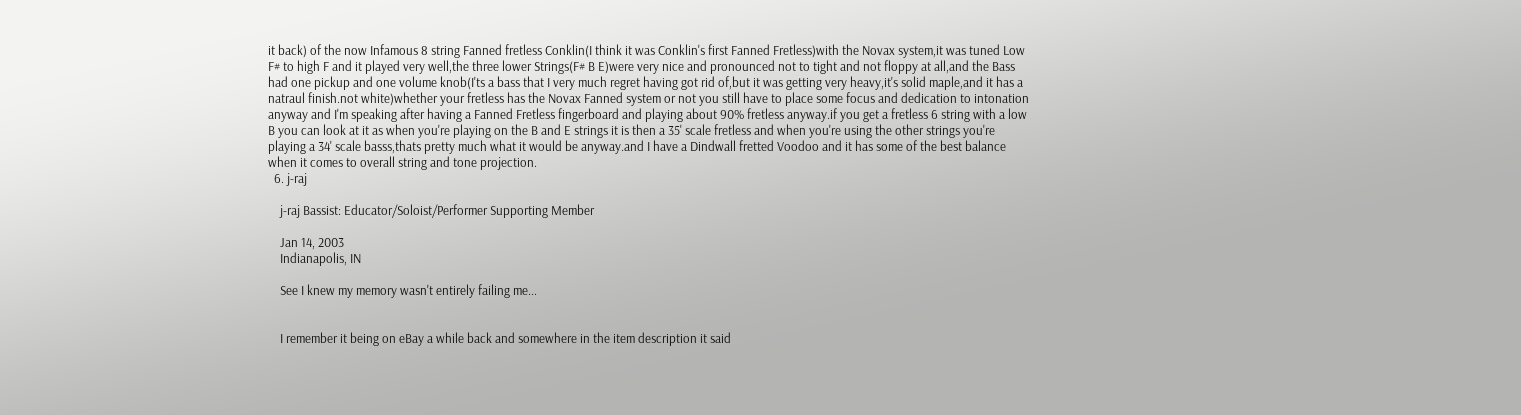it back) of the now Infamous 8 string Fanned fretless Conklin(I think it was Conklin's first Fanned Fretless)with the Novax system,it was tuned Low F# to high F and it played very well,the three lower Strings(F# B E)were very nice and pronounced not to tight and not floppy at all,and the Bass had one pickup and one volume knob(I'ts a bass that I very much regret having got rid of,but it was getting very heavy,it's solid maple,and it has a natraul finish.not white)whether your fretless has the Novax Fanned system or not you still have to place some focus and dedication to intonation anyway and I'm speaking after having a Fanned Fretless fingerboard and playing about 90% fretless anyway.if you get a fretless 6 string with a low B you can look at it as when you're playing on the B and E strings it is then a 35' scale fretless and when you're using the other strings you're playing a 34' scale basss,thats pretty much what it would be anyway.and I have a Dindwall fretted Voodoo and it has some of the best balance when it comes to overall string and tone projection.
  6. j-raj

    j-raj Bassist: Educator/Soloist/Performer Supporting Member

    Jan 14, 2003
    Indianapolis, IN

    See I knew my memory wasn't entirely failing me...


    I remember it being on eBay a while back and somewhere in the item description it said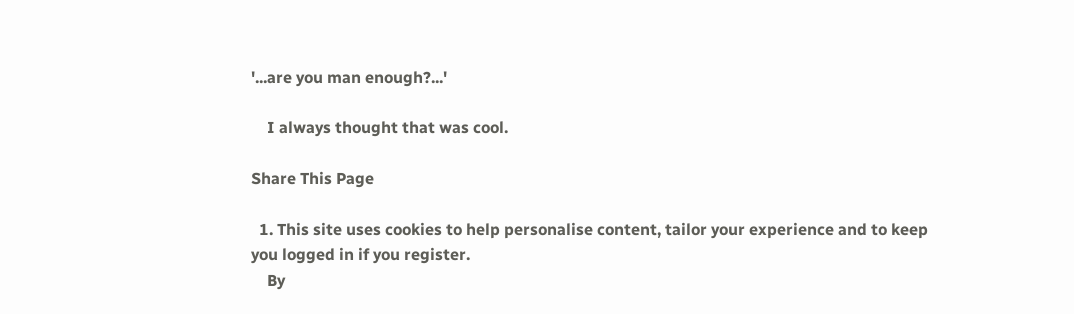'...are you man enough?...'

    I always thought that was cool.

Share This Page

  1. This site uses cookies to help personalise content, tailor your experience and to keep you logged in if you register.
    By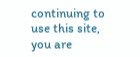continuing to use this site, you are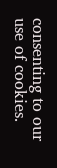consenting to our use of cookies.